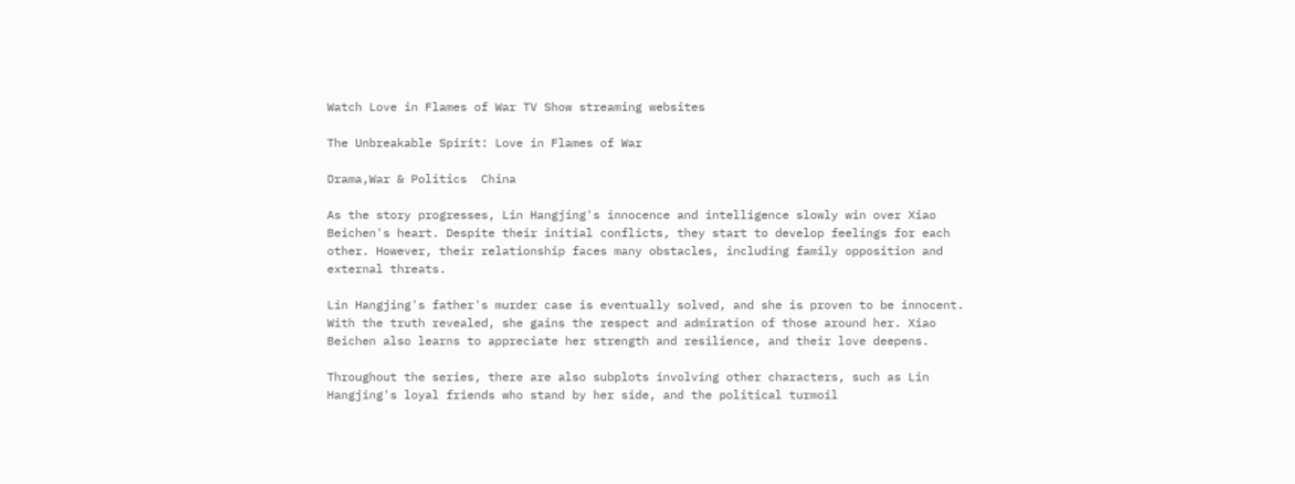Watch Love in Flames of War TV Show streaming websites

The Unbreakable Spirit: Love in Flames of War

Drama,War & Politics  China

As the story progresses, Lin Hangjing's innocence and intelligence slowly win over Xiao Beichen's heart. Despite their initial conflicts, they start to develop feelings for each other. However, their relationship faces many obstacles, including family opposition and external threats.

Lin Hangjing's father's murder case is eventually solved, and she is proven to be innocent. With the truth revealed, she gains the respect and admiration of those around her. Xiao Beichen also learns to appreciate her strength and resilience, and their love deepens.

Throughout the series, there are also subplots involving other characters, such as Lin Hangjing's loyal friends who stand by her side, and the political turmoil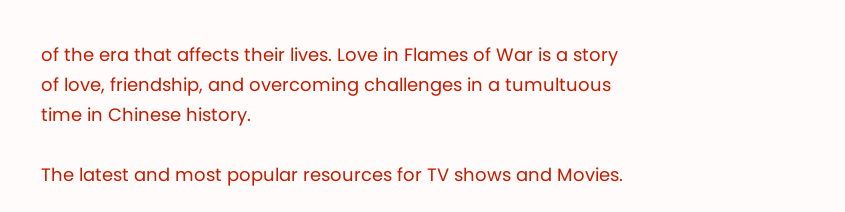of the era that affects their lives. Love in Flames of War is a story of love, friendship, and overcoming challenges in a tumultuous time in Chinese history.

The latest and most popular resources for TV shows and Movies.